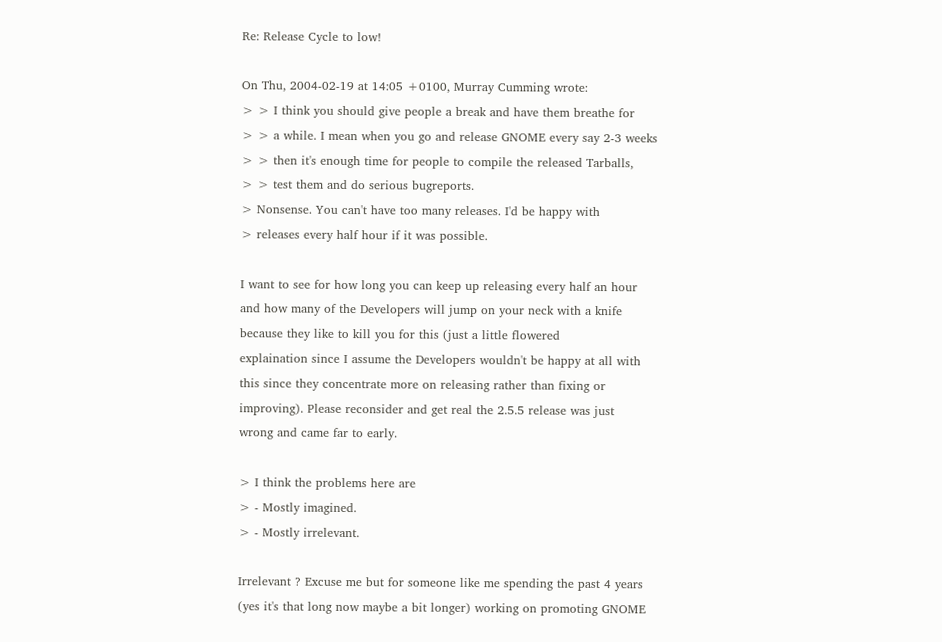Re: Release Cycle to low!

On Thu, 2004-02-19 at 14:05 +0100, Murray Cumming wrote:
> > I think you should give people a break and have them breathe for
> > a while. I mean when you go and release GNOME every say 2-3 weeks
> > then it's enough time for people to compile the released Tarballs,
> > test them and do serious bugreports.
> Nonsense. You can't have too many releases. I'd be happy with
> releases every half hour if it was possible.

I want to see for how long you can keep up releasing every half an hour
and how many of the Developers will jump on your neck with a knife
because they like to kill you for this (just a little flowered
explaination since I assume the Developers wouldn't be happy at all with
this since they concentrate more on releasing rather than fixing or
improving). Please reconsider and get real the 2.5.5 release was just
wrong and came far to early.

> I think the problems here are
> - Mostly imagined.
> - Mostly irrelevant.

Irrelevant ? Excuse me but for someone like me spending the past 4 years
(yes it's that long now maybe a bit longer) working on promoting GNOME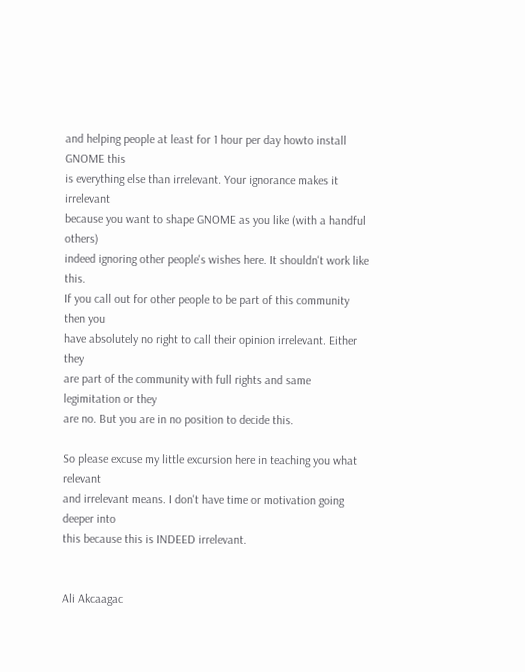and helping people at least for 1 hour per day howto install GNOME this
is everything else than irrelevant. Your ignorance makes it irrelevant
because you want to shape GNOME as you like (with a handful others)
indeed ignoring other people's wishes here. It shouldn't work like this.
If you call out for other people to be part of this community then you
have absolutely no right to call their opinion irrelevant. Either they
are part of the community with full rights and same legimitation or they
are no. But you are in no position to decide this.

So please excuse my little excursion here in teaching you what relevant
and irrelevant means. I don't have time or motivation going deeper into
this because this is INDEED irrelevant.


Ali Akcaagac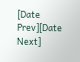[Date Prev][Date Next]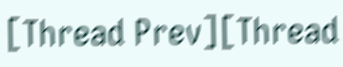[Thread Prev][Thread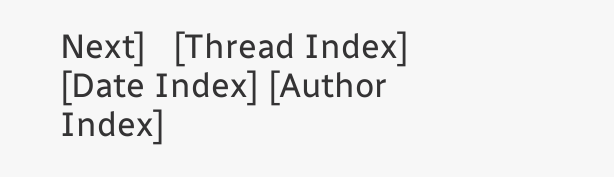Next]   [Thread Index] [Date Index] [Author Index]